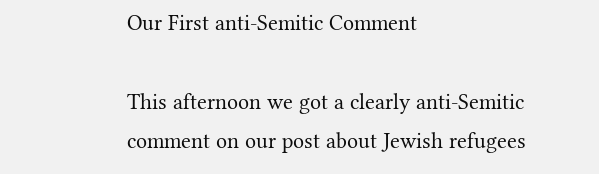Our First anti-Semitic Comment

This afternoon we got a clearly anti-Semitic comment on our post about Jewish refugees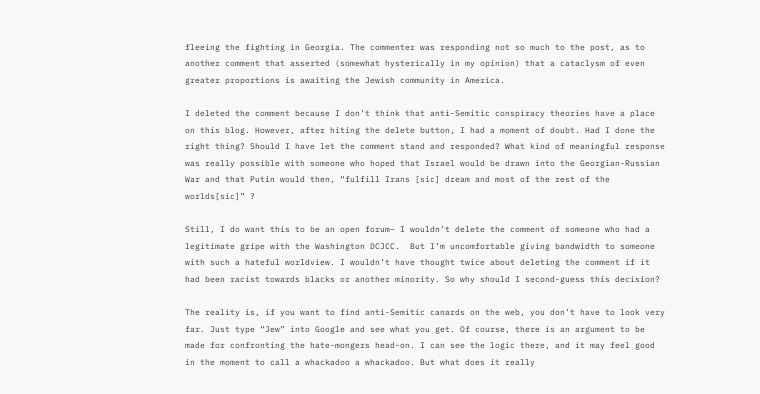fleeing the fighting in Georgia. The commenter was responding not so much to the post, as to another comment that asserted (somewhat hysterically in my opinion) that a cataclysm of even greater proportions is awaiting the Jewish community in America.

I deleted the comment because I don’t think that anti-Semitic conspiracy theories have a place on this blog. However, after hiting the delete button, I had a moment of doubt. Had I done the right thing? Should I have let the comment stand and responded? What kind of meaningful response was really possible with someone who hoped that Israel would be drawn into the Georgian-Russian War and that Putin would then, “fulfill Irans [sic] dream and most of the rest of the worlds[sic]” ?

Still, I do want this to be an open forum– I wouldn’t delete the comment of someone who had a legitimate gripe with the Washington DCJCC.  But I’m uncomfortable giving bandwidth to someone with such a hateful worldview. I wouldn’t have thought twice about deleting the comment if it had been racist towards blacks or another minority. So why should I second-guess this decision?

The reality is, if you want to find anti-Semitic canards on the web, you don’t have to look very far. Just type “Jew” into Google and see what you get. Of course, there is an argument to be made for confronting the hate-mongers head-on. I can see the logic there, and it may feel good in the moment to call a whackadoo a whackadoo. But what does it really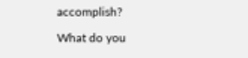accomplish?

What do you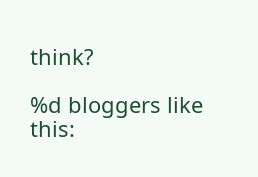think?

%d bloggers like this: